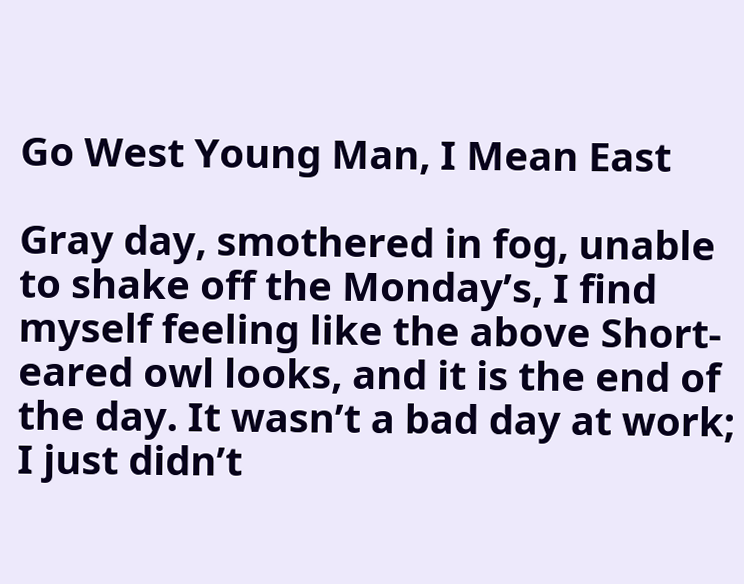Go West Young Man, I Mean East

Gray day, smothered in fog, unable to shake off the Monday’s, I find myself feeling like the above Short-eared owl looks, and it is the end of the day. It wasn’t a bad day at work; I just didn’t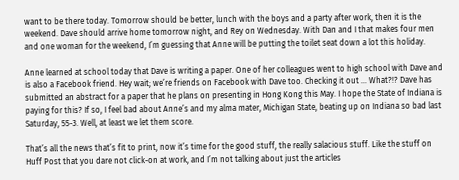want to be there today. Tomorrow should be better, lunch with the boys and a party after work, then it is the weekend. Dave should arrive home tomorrow night, and Rey on Wednesday. With Dan and I that makes four men and one woman for the weekend, I’m guessing that Anne will be putting the toilet seat down a lot this holiday.

Anne learned at school today that Dave is writing a paper. One of her colleagues went to high school with Dave and is also a Facebook friend. Hey wait; we’re friends on Facebook with Dave too. Checking it out … What?!? Dave has submitted an abstract for a paper that he plans on presenting in Hong Kong this May. I hope the State of Indiana is paying for this? If so, I feel bad about Anne’s and my alma mater, Michigan State, beating up on Indiana so bad last Saturday, 55-3. Well, at least we let them score.

That’s all the news that’s fit to print, now it’s time for the good stuff, the really salacious stuff. Like the stuff on Huff Post that you dare not click-on at work, and I’m not talking about just the articles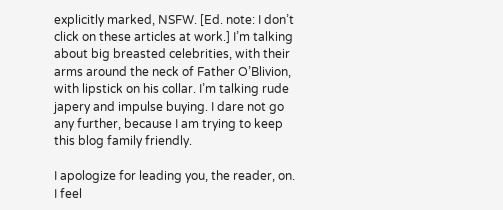explicitly marked, NSFW. [Ed. note: I don’t click on these articles at work.] I’m talking about big breasted celebrities, with their arms around the neck of Father O’Blivion, with lipstick on his collar. I’m talking rude japery and impulse buying. I dare not go any further, because I am trying to keep this blog family friendly.

I apologize for leading you, the reader, on. I feel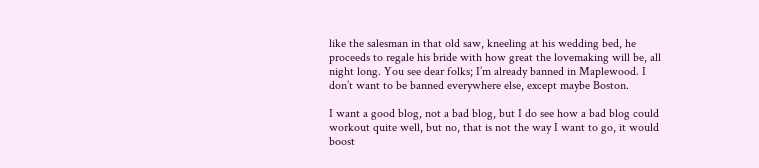like the salesman in that old saw, kneeling at his wedding bed, he proceeds to regale his bride with how great the lovemaking will be, all night long. You see dear folks; I’m already banned in Maplewood. I don’t want to be banned everywhere else, except maybe Boston.

I want a good blog, not a bad blog, but I do see how a bad blog could workout quite well, but no, that is not the way I want to go, it would boost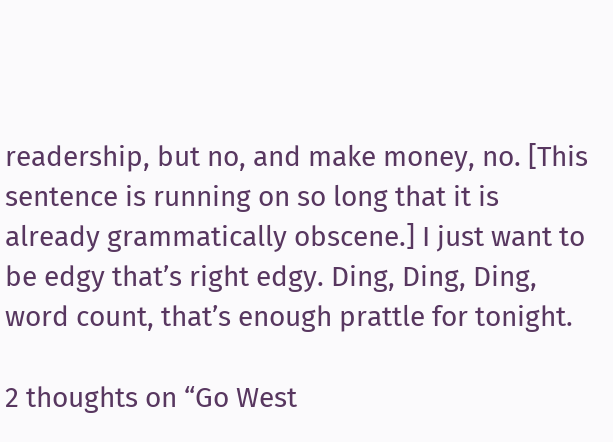readership, but no, and make money, no. [This sentence is running on so long that it is already grammatically obscene.] I just want to be edgy that’s right edgy. Ding, Ding, Ding, word count, that’s enough prattle for tonight.

2 thoughts on “Go West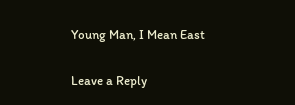Young Man, I Mean East

Leave a Reply